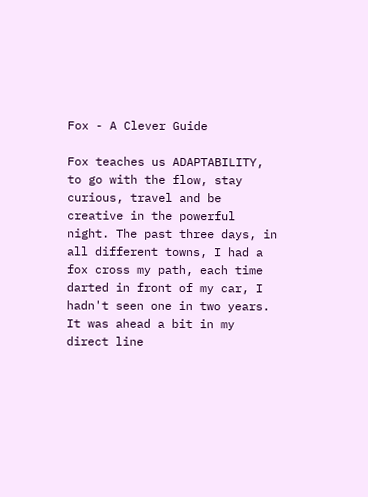Fox - A Clever Guide

Fox teaches us ADAPTABILITY, to go with the flow, stay curious, travel and be creative in the powerful night. The past three days, in all different towns, I had a fox cross my path, each time darted in front of my car, I hadn't seen one in two years. It was ahead a bit in my direct line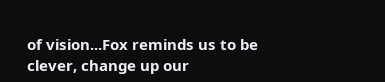of vision...Fox reminds us to be clever, change up our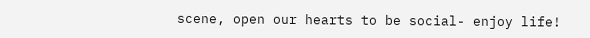scene, open our hearts to be social- enjoy life!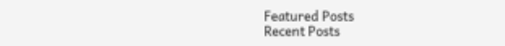Featured Posts
Recent Posts